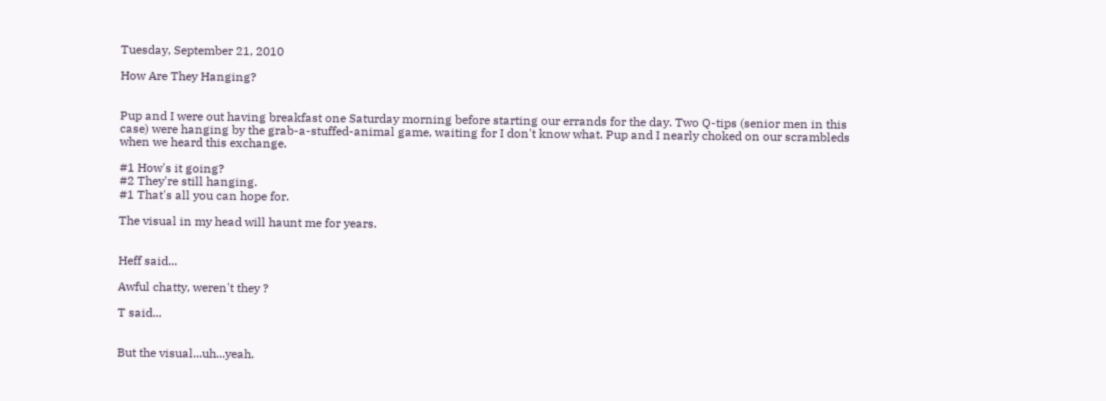Tuesday, September 21, 2010

How Are They Hanging?


Pup and I were out having breakfast one Saturday morning before starting our errands for the day. Two Q-tips (senior men in this case) were hanging by the grab-a-stuffed-animal game, waiting for I don't know what. Pup and I nearly choked on our scrambleds when we heard this exchange.

#1 How's it going?
#2 They're still hanging.
#1 That's all you can hope for.

The visual in my head will haunt me for years.


Heff said...

Awful chatty, weren't they ?

T said...


But the visual...uh...yeah.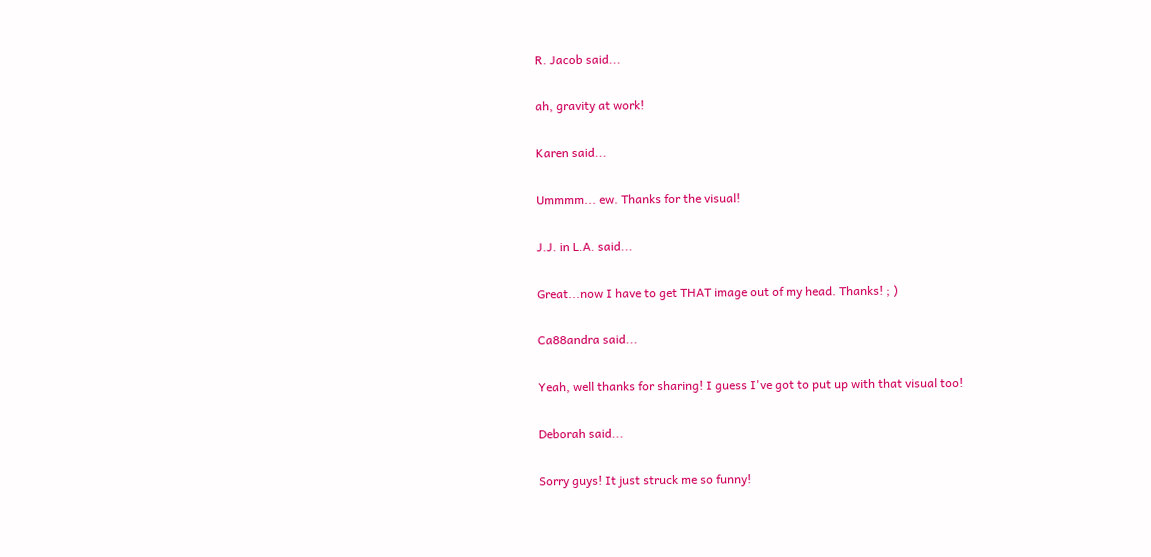R. Jacob said...

ah, gravity at work!

Karen said...

Ummmm... ew. Thanks for the visual!

J.J. in L.A. said...

Great...now I have to get THAT image out of my head. Thanks! ; )

Ca88andra said...

Yeah, well thanks for sharing! I guess I've got to put up with that visual too!

Deborah said...

Sorry guys! It just struck me so funny!